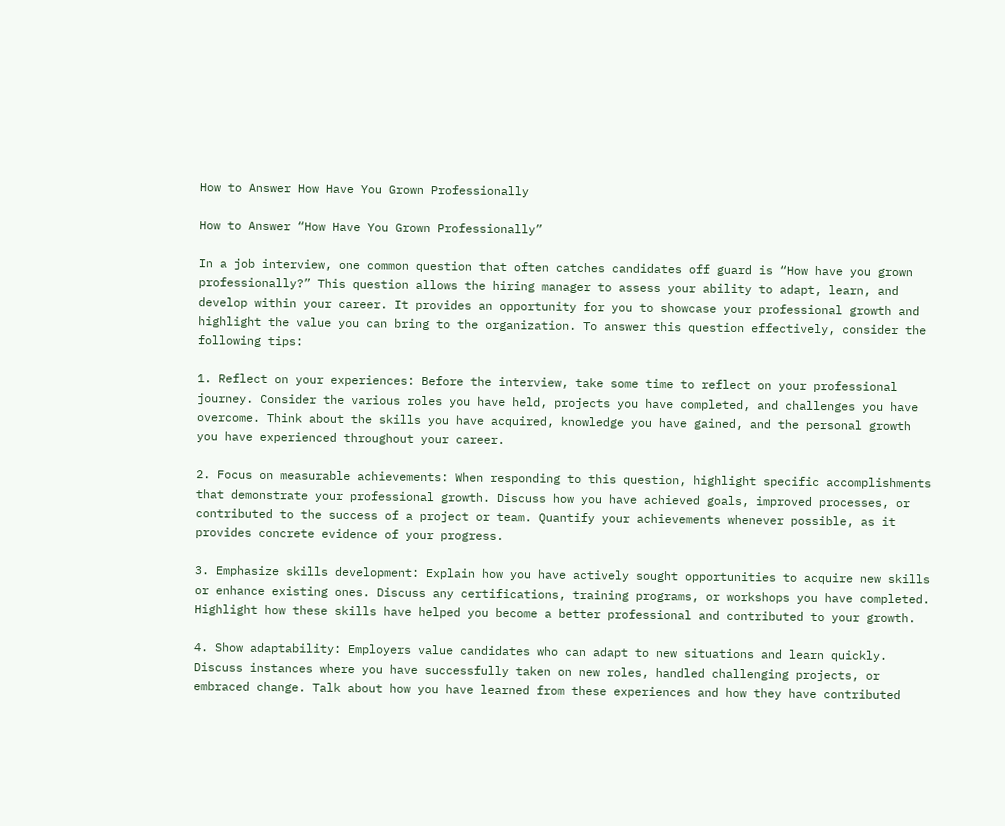How to Answer How Have You Grown Professionally

How to Answer “How Have You Grown Professionally”

In a job interview, one common question that often catches candidates off guard is “How have you grown professionally?” This question allows the hiring manager to assess your ability to adapt, learn, and develop within your career. It provides an opportunity for you to showcase your professional growth and highlight the value you can bring to the organization. To answer this question effectively, consider the following tips:

1. Reflect on your experiences: Before the interview, take some time to reflect on your professional journey. Consider the various roles you have held, projects you have completed, and challenges you have overcome. Think about the skills you have acquired, knowledge you have gained, and the personal growth you have experienced throughout your career.

2. Focus on measurable achievements: When responding to this question, highlight specific accomplishments that demonstrate your professional growth. Discuss how you have achieved goals, improved processes, or contributed to the success of a project or team. Quantify your achievements whenever possible, as it provides concrete evidence of your progress.

3. Emphasize skills development: Explain how you have actively sought opportunities to acquire new skills or enhance existing ones. Discuss any certifications, training programs, or workshops you have completed. Highlight how these skills have helped you become a better professional and contributed to your growth.

4. Show adaptability: Employers value candidates who can adapt to new situations and learn quickly. Discuss instances where you have successfully taken on new roles, handled challenging projects, or embraced change. Talk about how you have learned from these experiences and how they have contributed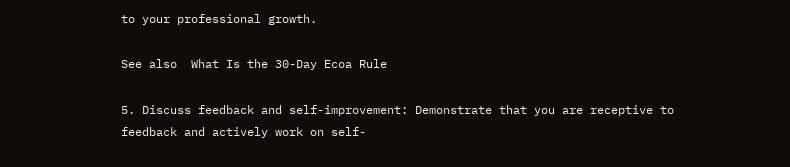to your professional growth.

See also  What Is the 30-Day Ecoa Rule

5. Discuss feedback and self-improvement: Demonstrate that you are receptive to feedback and actively work on self-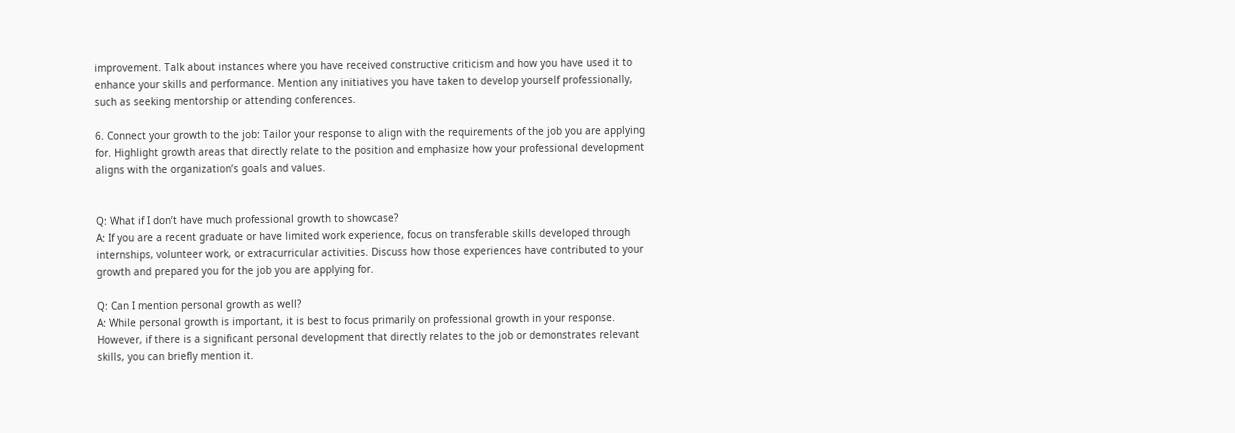improvement. Talk about instances where you have received constructive criticism and how you have used it to enhance your skills and performance. Mention any initiatives you have taken to develop yourself professionally, such as seeking mentorship or attending conferences.

6. Connect your growth to the job: Tailor your response to align with the requirements of the job you are applying for. Highlight growth areas that directly relate to the position and emphasize how your professional development aligns with the organization’s goals and values.


Q: What if I don’t have much professional growth to showcase?
A: If you are a recent graduate or have limited work experience, focus on transferable skills developed through internships, volunteer work, or extracurricular activities. Discuss how those experiences have contributed to your growth and prepared you for the job you are applying for.

Q: Can I mention personal growth as well?
A: While personal growth is important, it is best to focus primarily on professional growth in your response. However, if there is a significant personal development that directly relates to the job or demonstrates relevant skills, you can briefly mention it.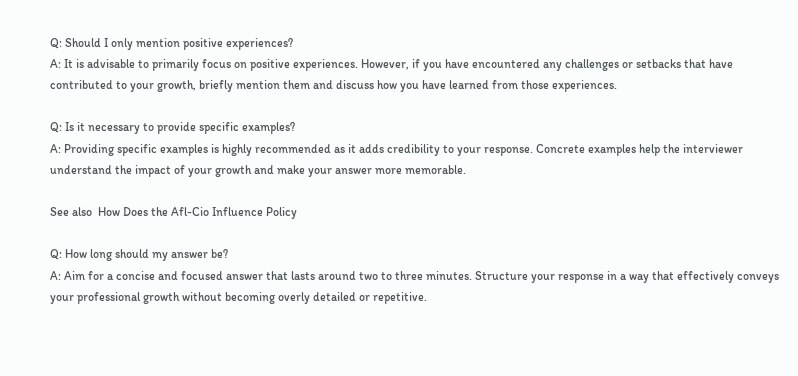Q: Should I only mention positive experiences?
A: It is advisable to primarily focus on positive experiences. However, if you have encountered any challenges or setbacks that have contributed to your growth, briefly mention them and discuss how you have learned from those experiences.

Q: Is it necessary to provide specific examples?
A: Providing specific examples is highly recommended as it adds credibility to your response. Concrete examples help the interviewer understand the impact of your growth and make your answer more memorable.

See also  How Does the Afl-Cio Influence Policy

Q: How long should my answer be?
A: Aim for a concise and focused answer that lasts around two to three minutes. Structure your response in a way that effectively conveys your professional growth without becoming overly detailed or repetitive.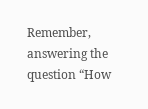Remember, answering the question “How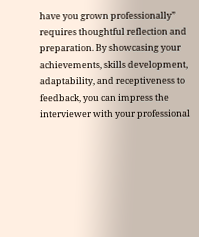have you grown professionally” requires thoughtful reflection and preparation. By showcasing your achievements, skills development, adaptability, and receptiveness to feedback, you can impress the interviewer with your professional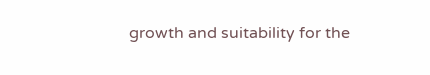growth and suitability for the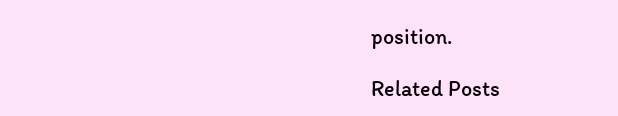position.

Related Posts